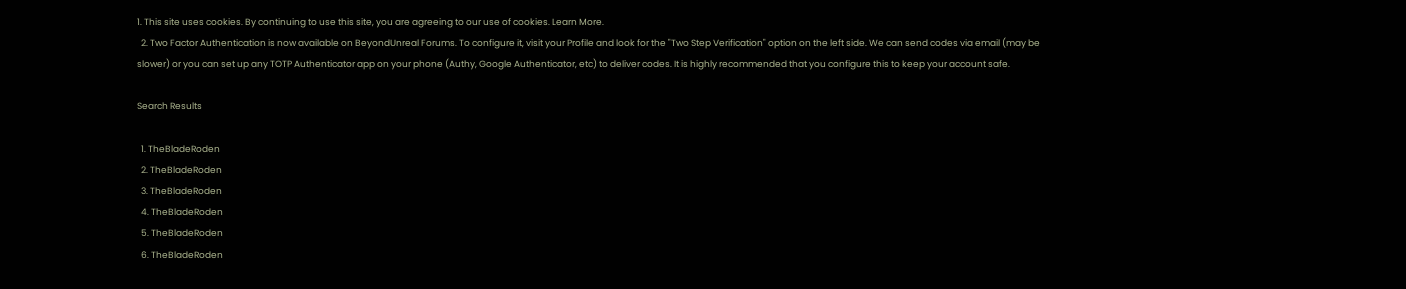1. This site uses cookies. By continuing to use this site, you are agreeing to our use of cookies. Learn More.
  2. Two Factor Authentication is now available on BeyondUnreal Forums. To configure it, visit your Profile and look for the "Two Step Verification" option on the left side. We can send codes via email (may be slower) or you can set up any TOTP Authenticator app on your phone (Authy, Google Authenticator, etc) to deliver codes. It is highly recommended that you configure this to keep your account safe.

Search Results

  1. TheBladeRoden
  2. TheBladeRoden
  3. TheBladeRoden
  4. TheBladeRoden
  5. TheBladeRoden
  6. TheBladeRoden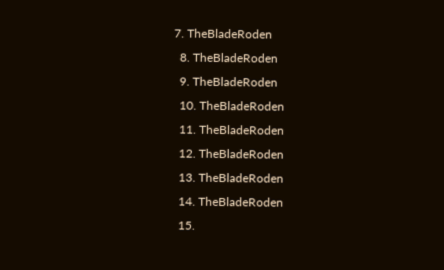7. TheBladeRoden
  8. TheBladeRoden
  9. TheBladeRoden
  10. TheBladeRoden
  11. TheBladeRoden
  12. TheBladeRoden
  13. TheBladeRoden
  14. TheBladeRoden
  15.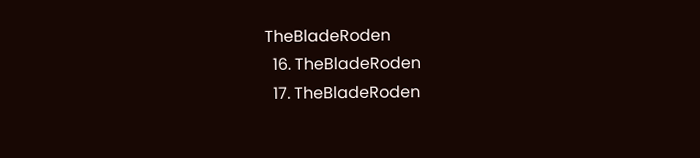TheBladeRoden
  16. TheBladeRoden
  17. TheBladeRoden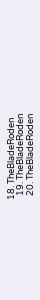18. TheBladeRoden
  19. TheBladeRoden
  20. TheBladeRoden